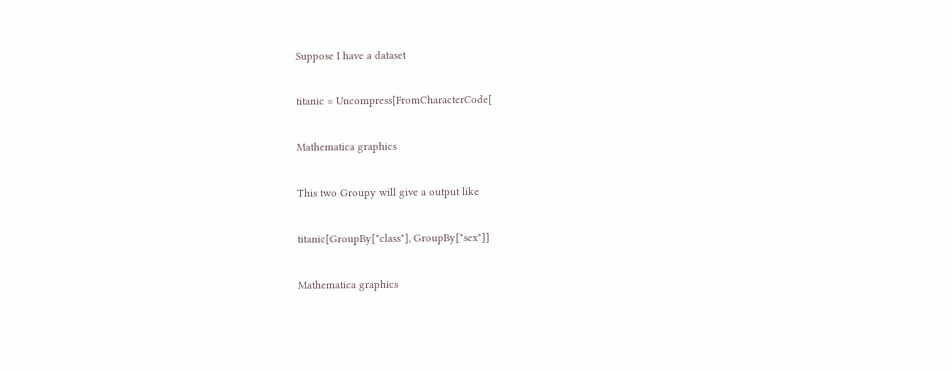Suppose I have a dataset

titanic = Uncompress[FromCharacterCode[

Mathematica graphics

This two Groupy will give a output like

titanic[GroupBy["class"], GroupBy["sex"]]

Mathematica graphics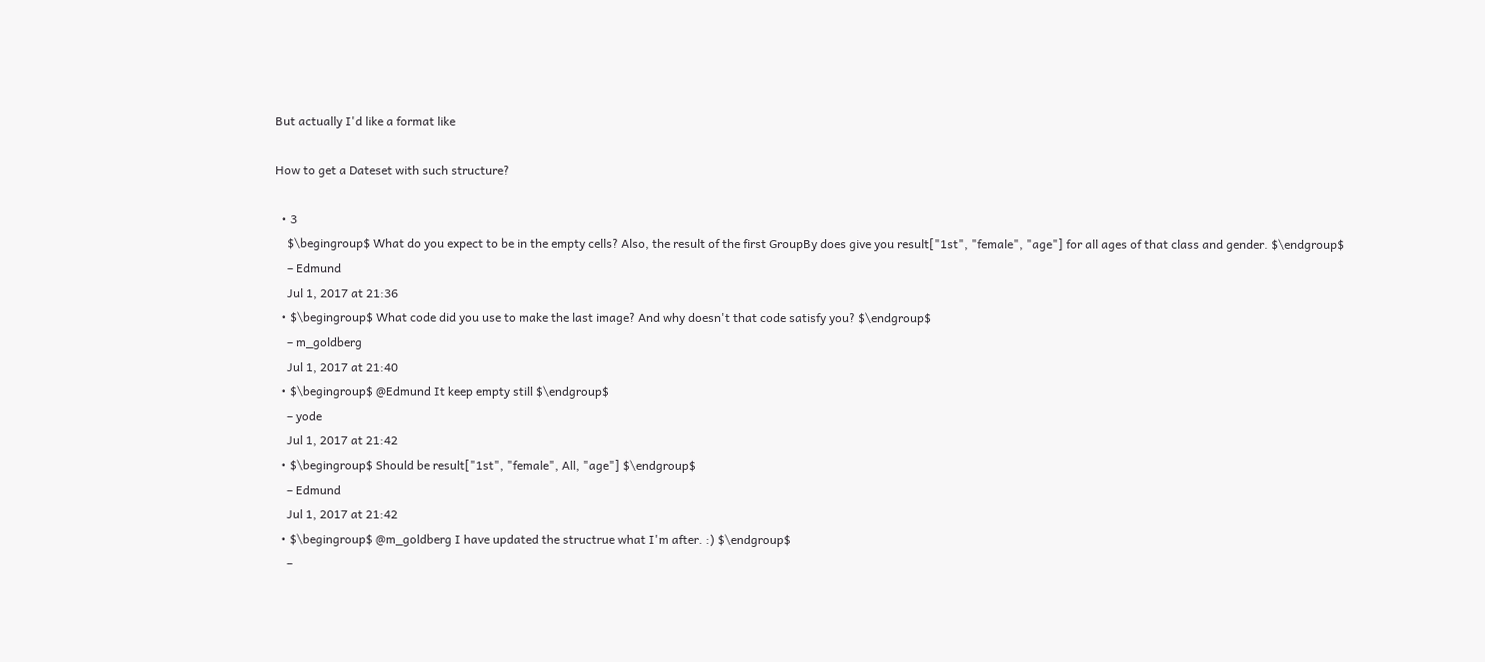But actually I'd like a format like

How to get a Dateset with such structure?

  • 3
    $\begingroup$ What do you expect to be in the empty cells? Also, the result of the first GroupBy does give you result["1st", "female", "age"] for all ages of that class and gender. $\endgroup$
    – Edmund
    Jul 1, 2017 at 21:36
  • $\begingroup$ What code did you use to make the last image? And why doesn't that code satisfy you? $\endgroup$
    – m_goldberg
    Jul 1, 2017 at 21:40
  • $\begingroup$ @Edmund It keep empty still $\endgroup$
    – yode
    Jul 1, 2017 at 21:42
  • $\begingroup$ Should be result["1st", "female", All, "age"] $\endgroup$
    – Edmund
    Jul 1, 2017 at 21:42
  • $\begingroup$ @m_goldberg I have updated the structrue what I'm after. :) $\endgroup$
    –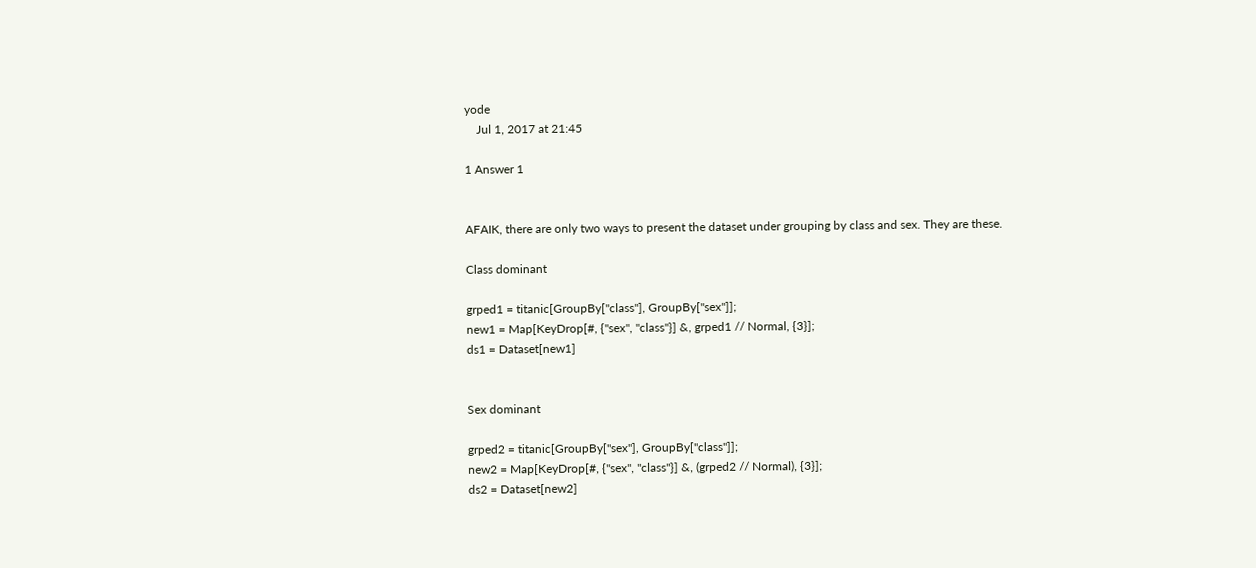yode
    Jul 1, 2017 at 21:45

1 Answer 1


AFAIK, there are only two ways to present the dataset under grouping by class and sex. They are these.

Class dominant

grped1 = titanic[GroupBy["class"], GroupBy["sex"]];
new1 = Map[KeyDrop[#, {"sex", "class"}] &, grped1 // Normal, {3}];
ds1 = Dataset[new1]


Sex dominant

grped2 = titanic[GroupBy["sex"], GroupBy["class"]];
new2 = Map[KeyDrop[#, {"sex", "class"}] &, (grped2 // Normal), {3}];
ds2 = Dataset[new2]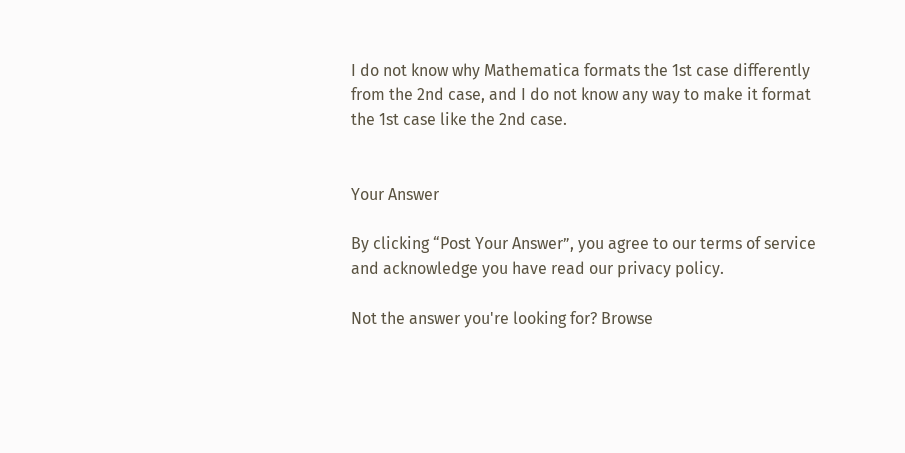I do not know why Mathematica formats the 1st case differently from the 2nd case, and I do not know any way to make it format the 1st case like the 2nd case.


Your Answer

By clicking “Post Your Answer”, you agree to our terms of service and acknowledge you have read our privacy policy.

Not the answer you're looking for? Browse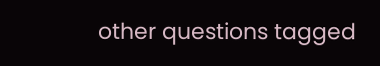other questions tagged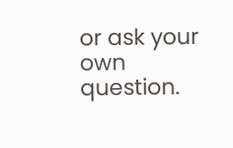or ask your own question.